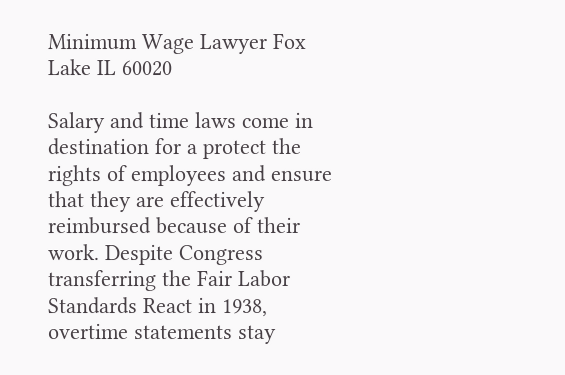Minimum Wage Lawyer Fox Lake IL 60020

Salary and time laws come in destination for a protect the rights of employees and ensure that they are effectively reimbursed because of their work. Despite Congress transferring the Fair Labor Standards React in 1938, overtime statements stay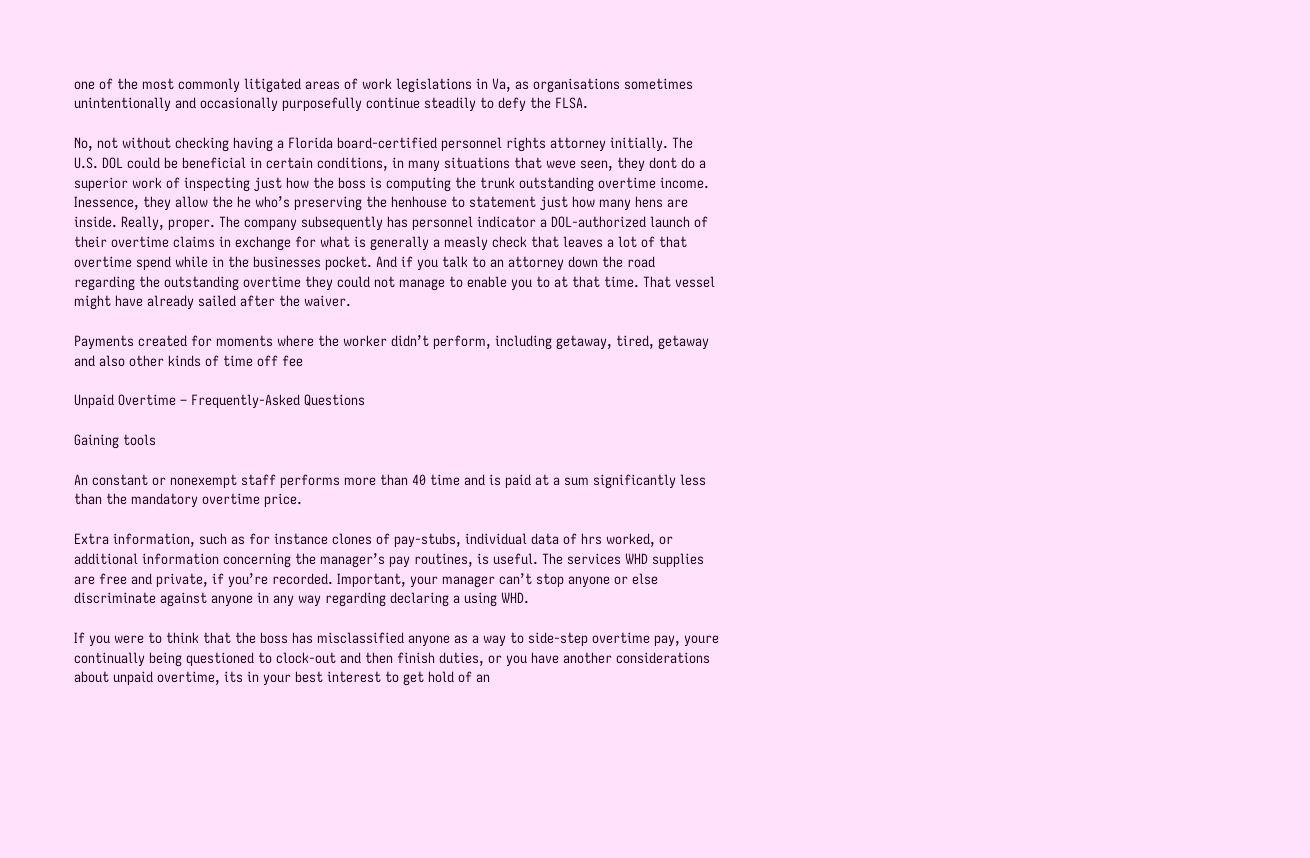one of the most commonly litigated areas of work legislations in Va, as organisations sometimes unintentionally and occasionally purposefully continue steadily to defy the FLSA.

No, not without checking having a Florida board-certified personnel rights attorney initially. The U.S. DOL could be beneficial in certain conditions, in many situations that weve seen, they dont do a superior work of inspecting just how the boss is computing the trunk outstanding overtime income. Inessence, they allow the he who’s preserving the henhouse to statement just how many hens are inside. Really, proper. The company subsequently has personnel indicator a DOL-authorized launch of their overtime claims in exchange for what is generally a measly check that leaves a lot of that overtime spend while in the businesses pocket. And if you talk to an attorney down the road regarding the outstanding overtime they could not manage to enable you to at that time. That vessel might have already sailed after the waiver.

Payments created for moments where the worker didn’t perform, including getaway, tired, getaway and also other kinds of time off fee

Unpaid Overtime – Frequently-Asked Questions

Gaining tools

An constant or nonexempt staff performs more than 40 time and is paid at a sum significantly less than the mandatory overtime price.

Extra information, such as for instance clones of pay-stubs, individual data of hrs worked, or additional information concerning the manager’s pay routines, is useful. The services WHD supplies are free and private, if you’re recorded. Important, your manager can’t stop anyone or else discriminate against anyone in any way regarding declaring a using WHD.

If you were to think that the boss has misclassified anyone as a way to side-step overtime pay, youre continually being questioned to clock-out and then finish duties, or you have another considerations about unpaid overtime, its in your best interest to get hold of an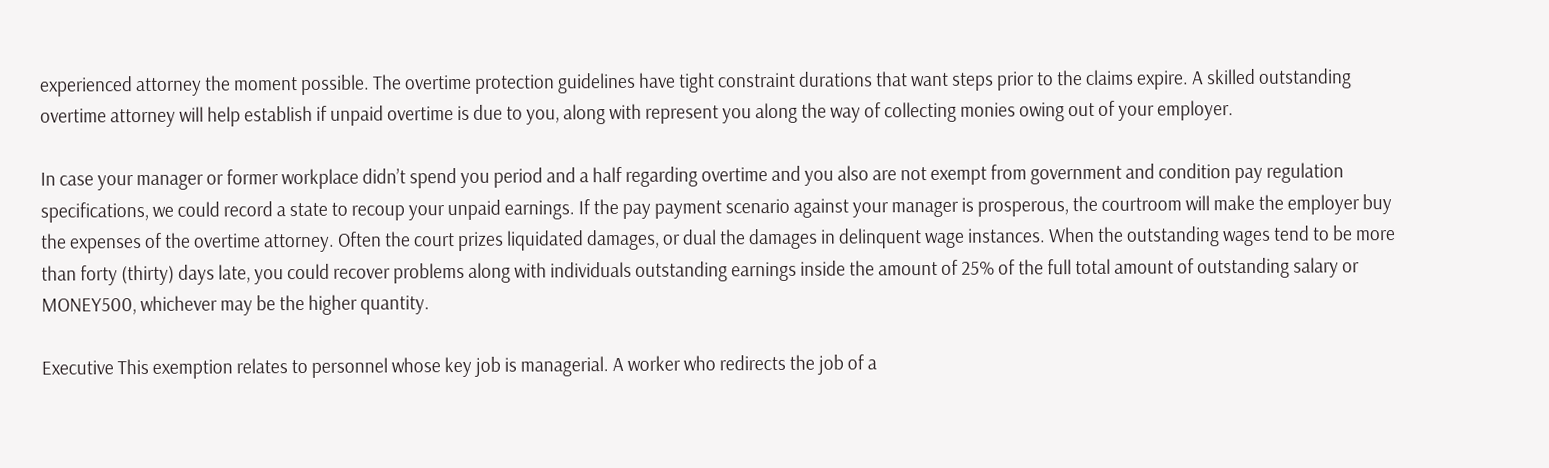experienced attorney the moment possible. The overtime protection guidelines have tight constraint durations that want steps prior to the claims expire. A skilled outstanding overtime attorney will help establish if unpaid overtime is due to you, along with represent you along the way of collecting monies owing out of your employer.

In case your manager or former workplace didn’t spend you period and a half regarding overtime and you also are not exempt from government and condition pay regulation specifications, we could record a state to recoup your unpaid earnings. If the pay payment scenario against your manager is prosperous, the courtroom will make the employer buy the expenses of the overtime attorney. Often the court prizes liquidated damages, or dual the damages in delinquent wage instances. When the outstanding wages tend to be more than forty (thirty) days late, you could recover problems along with individuals outstanding earnings inside the amount of 25% of the full total amount of outstanding salary or MONEY500, whichever may be the higher quantity.

Executive This exemption relates to personnel whose key job is managerial. A worker who redirects the job of a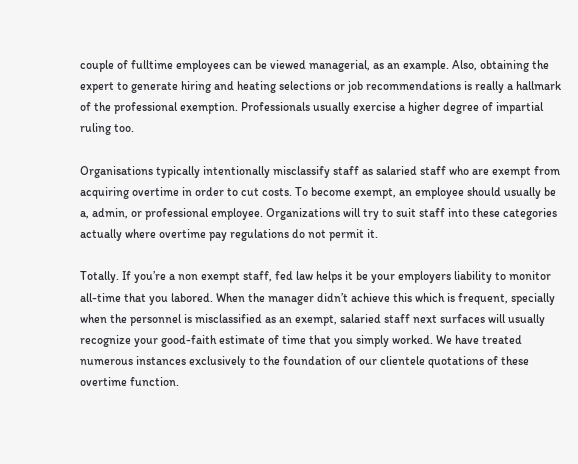couple of fulltime employees can be viewed managerial, as an example. Also, obtaining the expert to generate hiring and heating selections or job recommendations is really a hallmark of the professional exemption. Professionals usually exercise a higher degree of impartial ruling too.

Organisations typically intentionally misclassify staff as salaried staff who are exempt from acquiring overtime in order to cut costs. To become exempt, an employee should usually be a, admin, or professional employee. Organizations will try to suit staff into these categories actually where overtime pay regulations do not permit it.

Totally. If you’re a non exempt staff, fed law helps it be your employers liability to monitor all-time that you labored. When the manager didn’t achieve this which is frequent, specially when the personnel is misclassified as an exempt, salaried staff next surfaces will usually recognize your good-faith estimate of time that you simply worked. We have treated numerous instances exclusively to the foundation of our clientele quotations of these overtime function.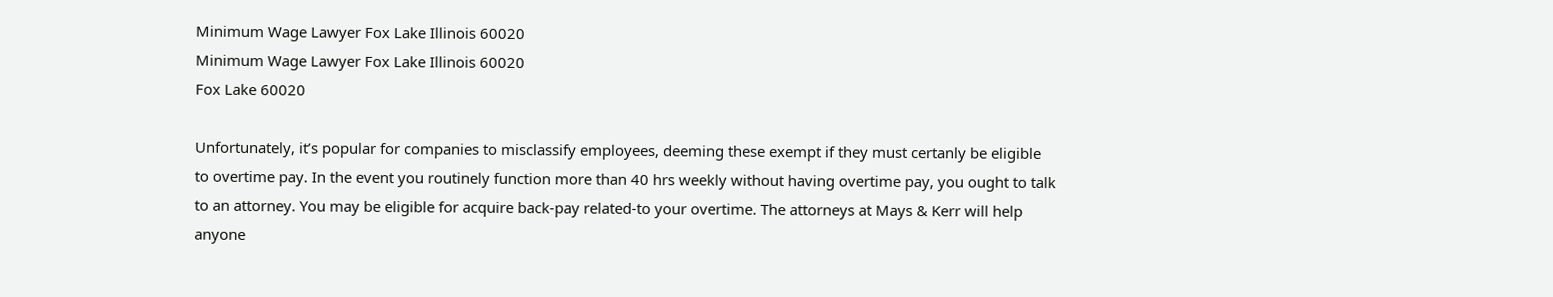Minimum Wage Lawyer Fox Lake Illinois 60020
Minimum Wage Lawyer Fox Lake Illinois 60020
Fox Lake 60020

Unfortunately, it’s popular for companies to misclassify employees, deeming these exempt if they must certanly be eligible to overtime pay. In the event you routinely function more than 40 hrs weekly without having overtime pay, you ought to talk to an attorney. You may be eligible for acquire back-pay related-to your overtime. The attorneys at Mays & Kerr will help anyone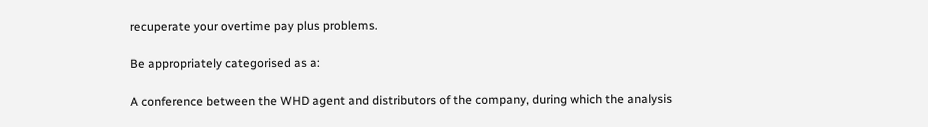recuperate your overtime pay plus problems.

Be appropriately categorised as a:

A conference between the WHD agent and distributors of the company, during which the analysis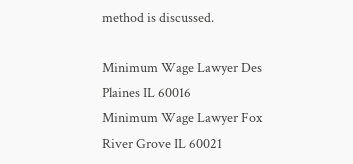method is discussed.

Minimum Wage Lawyer Des Plaines IL 60016
Minimum Wage Lawyer Fox River Grove IL 60021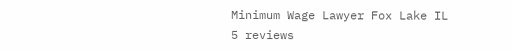Minimum Wage Lawyer Fox Lake IL
5 reviews